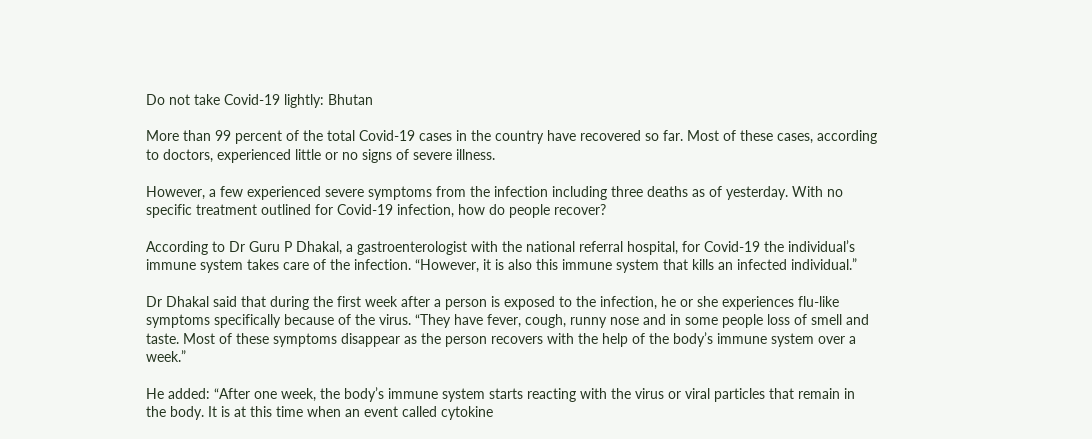Do not take Covid-19 lightly: Bhutan

More than 99 percent of the total Covid-19 cases in the country have recovered so far. Most of these cases, according to doctors, experienced little or no signs of severe illness.

However, a few experienced severe symptoms from the infection including three deaths as of yesterday. With no specific treatment outlined for Covid-19 infection, how do people recover?

According to Dr Guru P Dhakal, a gastroenterologist with the national referral hospital, for Covid-19 the individual’s immune system takes care of the infection. “However, it is also this immune system that kills an infected individual.”

Dr Dhakal said that during the first week after a person is exposed to the infection, he or she experiences flu-like symptoms specifically because of the virus. “They have fever, cough, runny nose and in some people loss of smell and taste. Most of these symptoms disappear as the person recovers with the help of the body’s immune system over a week.”

He added: “After one week, the body’s immune system starts reacting with the virus or viral particles that remain in the body. It is at this time when an event called cytokine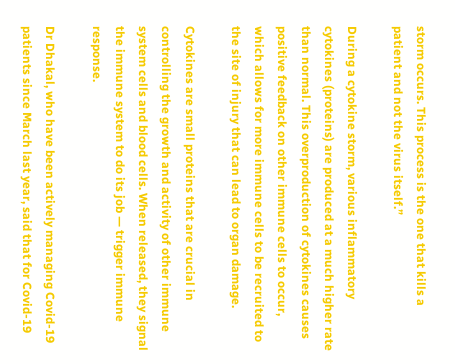storm occurs. This process is the one that kills a patient and not the virus itself.”

During a cytokine storm, various inflammatory cytokines (proteins) are produced at a much higher rate than normal. This overproduction of cytokines causes positive feedback on other immune cells to occur, which allows for more immune cells to be recruited to the site of injury that can lead to organ damage.

Cytokines are small proteins that are crucial in controlling the growth and activity of other immune system cells and blood cells. When released, they signal the immune system to do its job — trigger immune response.

Dr Dhakal, who have been actively managing Covid-19 patients since March last year, said that for Covid-19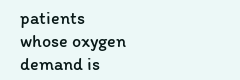patients whose oxygen demand is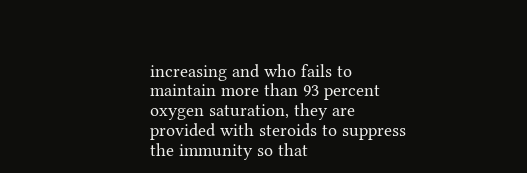increasing and who fails to maintain more than 93 percent oxygen saturation, they are provided with steroids to suppress the immunity so that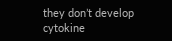they don’t develop cytokine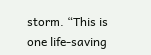storm. “This is one life-saving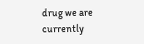drug we are currently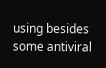using besides some antiviral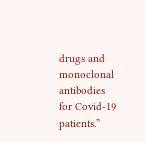drugs and monoclonal antibodies for Covid-19 patients.”